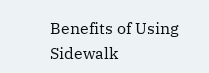Benefits of Using Sidewalk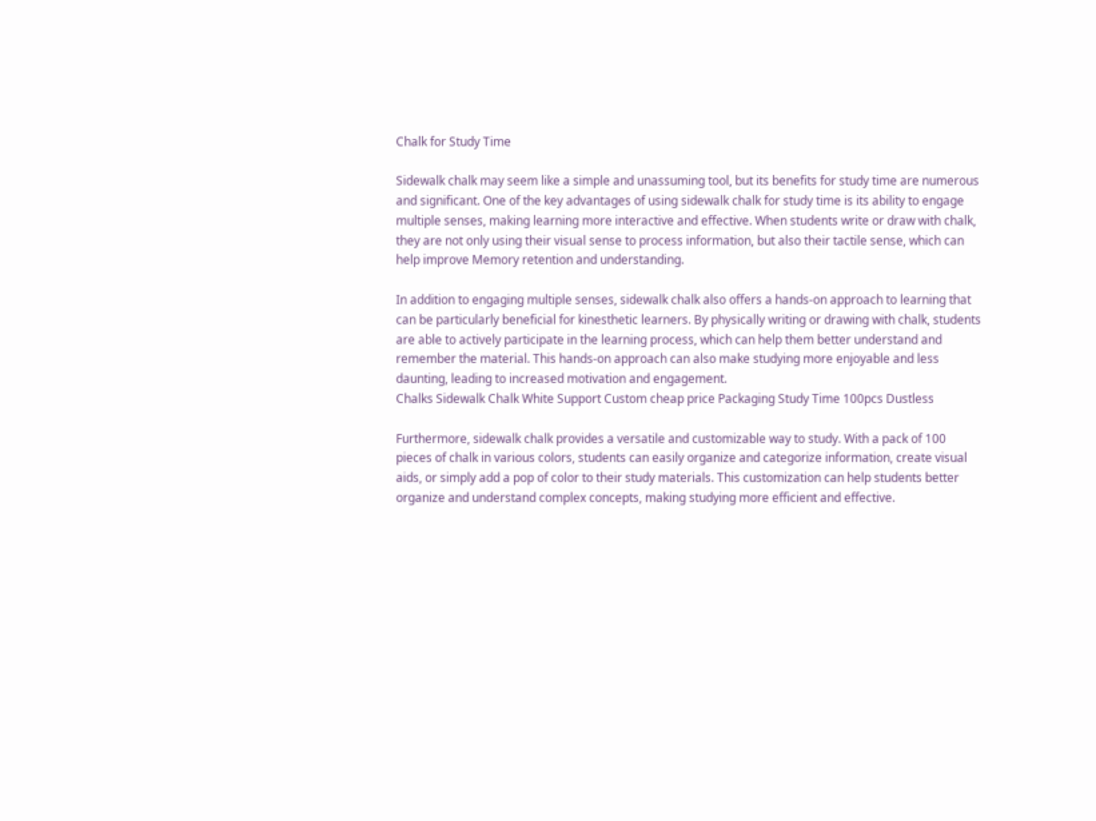Chalk for Study Time

Sidewalk chalk may seem like a simple and unassuming tool, but its benefits for study time are numerous and significant. One of the key advantages of using sidewalk chalk for study time is its ability to engage multiple senses, making learning more interactive and effective. When students write or draw with chalk, they are not only using their visual sense to process information, but also their tactile sense, which can help improve Memory retention and understanding.

In addition to engaging multiple senses, sidewalk chalk also offers a hands-on approach to learning that can be particularly beneficial for kinesthetic learners. By physically writing or drawing with chalk, students are able to actively participate in the learning process, which can help them better understand and remember the material. This hands-on approach can also make studying more enjoyable and less daunting, leading to increased motivation and engagement.
Chalks Sidewalk Chalk White Support Custom cheap price Packaging Study Time 100pcs Dustless

Furthermore, sidewalk chalk provides a versatile and customizable way to study. With a pack of 100 pieces of chalk in various colors, students can easily organize and categorize information, create visual aids, or simply add a pop of color to their study materials. This customization can help students better organize and understand complex concepts, making studying more efficient and effective.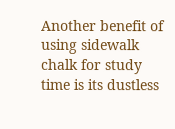Another benefit of using sidewalk chalk for study time is its dustless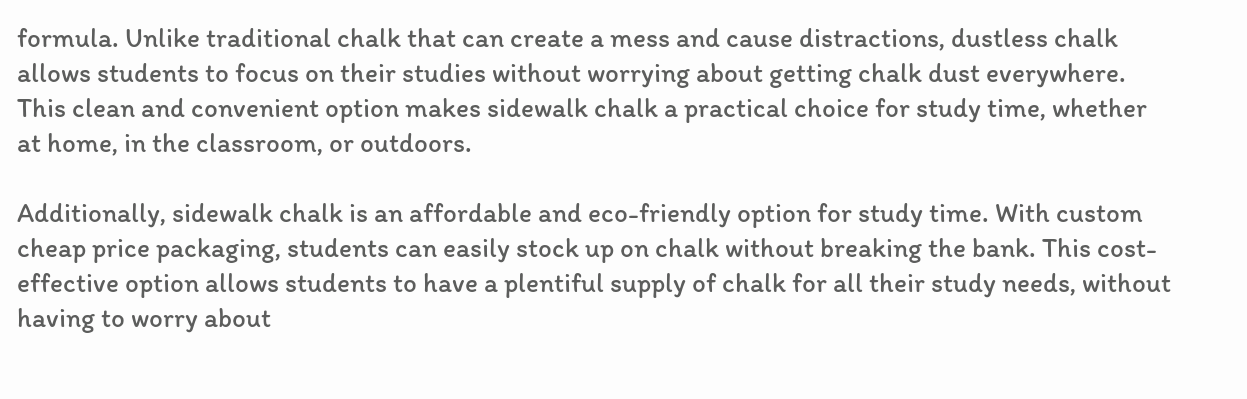formula. Unlike traditional chalk that can create a mess and cause distractions, dustless chalk allows students to focus on their studies without worrying about getting chalk dust everywhere. This clean and convenient option makes sidewalk chalk a practical choice for study time, whether at home, in the classroom, or outdoors.

Additionally, sidewalk chalk is an affordable and eco-friendly option for study time. With custom cheap price packaging, students can easily stock up on chalk without breaking the bank. This cost-effective option allows students to have a plentiful supply of chalk for all their study needs, without having to worry about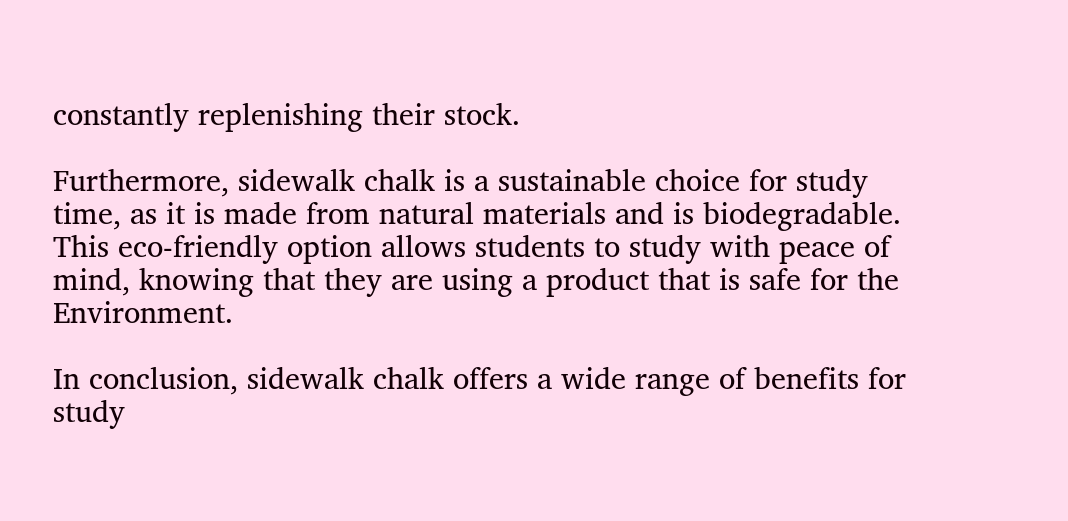constantly replenishing their stock.

Furthermore, sidewalk chalk is a sustainable choice for study time, as it is made from natural materials and is biodegradable. This eco-friendly option allows students to study with peace of mind, knowing that they are using a product that is safe for the Environment.

In conclusion, sidewalk chalk offers a wide range of benefits for study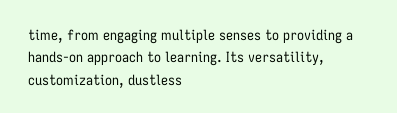time, from engaging multiple senses to providing a hands-on approach to learning. Its versatility, customization, dustless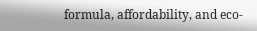formula, affordability, and eco-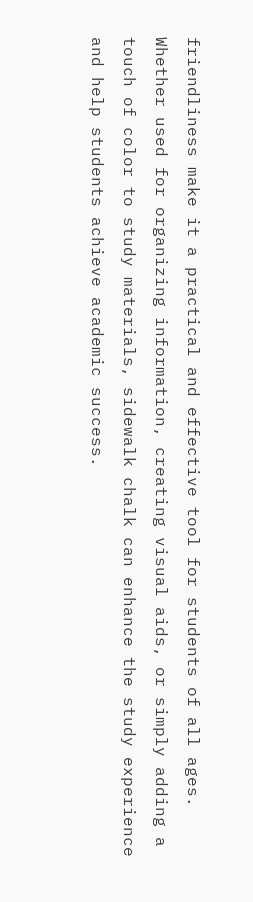friendliness make it a practical and effective tool for students of all ages. Whether used for organizing information, creating visual aids, or simply adding a touch of color to study materials, sidewalk chalk can enhance the study experience and help students achieve academic success.